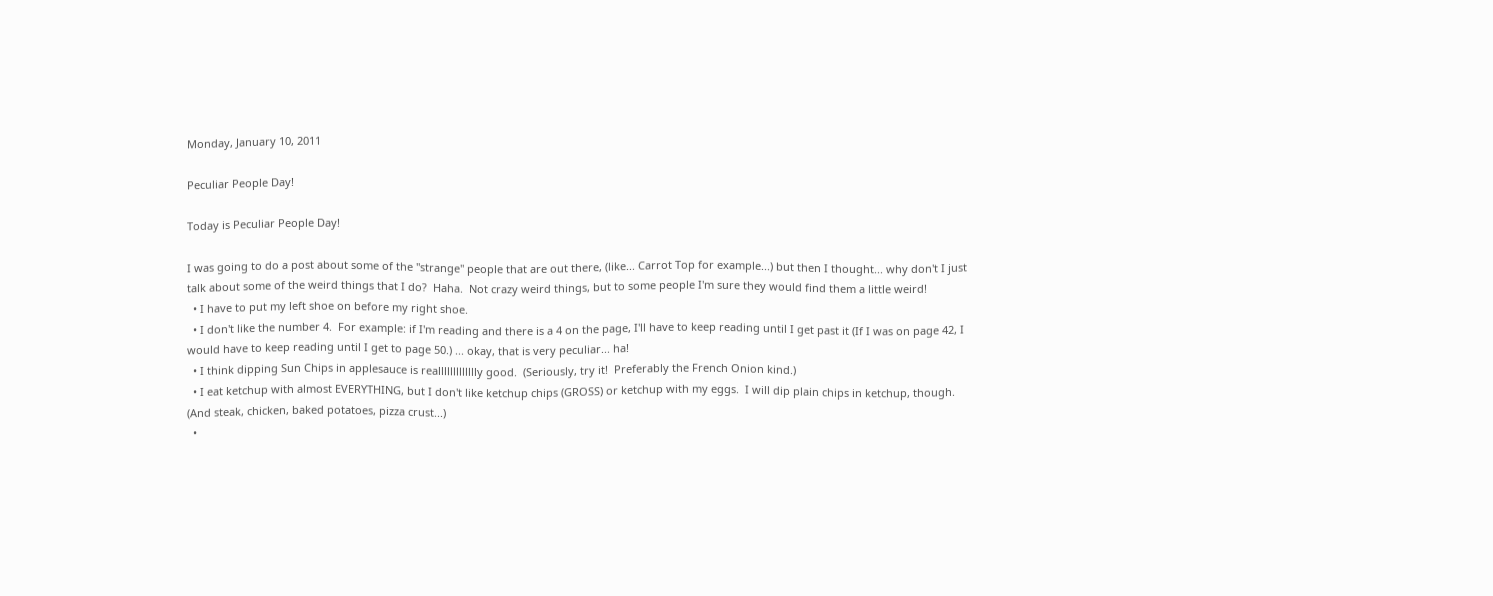Monday, January 10, 2011

Peculiar People Day!

Today is Peculiar People Day!

I was going to do a post about some of the "strange" people that are out there, (like... Carrot Top for example...) but then I thought... why don't I just talk about some of the weird things that I do?  Haha.  Not crazy weird things, but to some people I'm sure they would find them a little weird!
  • I have to put my left shoe on before my right shoe.
  • I don't like the number 4.  For example: if I'm reading and there is a 4 on the page, I'll have to keep reading until I get past it (If I was on page 42, I would have to keep reading until I get to page 50.) ... okay, that is very peculiar... ha!
  • I think dipping Sun Chips in applesauce is reallllllllllllly good.  (Seriously, try it!  Preferably the French Onion kind.)
  • I eat ketchup with almost EVERYTHING, but I don't like ketchup chips (GROSS) or ketchup with my eggs.  I will dip plain chips in ketchup, though.  (And steak, chicken, baked potatoes, pizza crust...)
  •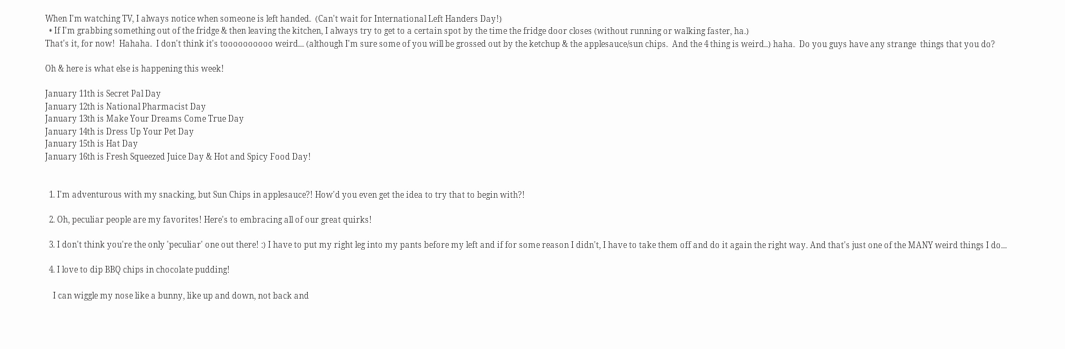When I'm watching TV, I always notice when someone is left handed.  (Can't wait for International Left Handers Day!)
  • If I'm grabbing something out of the fridge & then leaving the kitchen, I always try to get to a certain spot by the time the fridge door closes (without running or walking faster, ha.)
That's it, for now!  Hahaha.  I don't think it's toooooooooo weird... (although I'm sure some of you will be grossed out by the ketchup & the applesauce/sun chips.  And the 4 thing is weird..) haha.  Do you guys have any strange  things that you do?

Oh & here is what else is happening this week!

January 11th is Secret Pal Day
January 12th is National Pharmacist Day
January 13th is Make Your Dreams Come True Day
January 14th is Dress Up Your Pet Day
January 15th is Hat Day
January 16th is Fresh Squeezed Juice Day & Hot and Spicy Food Day!


  1. I'm adventurous with my snacking, but Sun Chips in applesauce?! How'd you even get the idea to try that to begin with?!

  2. Oh, peculiar people are my favorites! Here's to embracing all of our great quirks!

  3. I don't think you're the only 'peculiar' one out there! :) I have to put my right leg into my pants before my left and if for some reason I didn't, I have to take them off and do it again the right way. And that's just one of the MANY weird things I do...

  4. I love to dip BBQ chips in chocolate pudding!

    I can wiggle my nose like a bunny, like up and down, not back and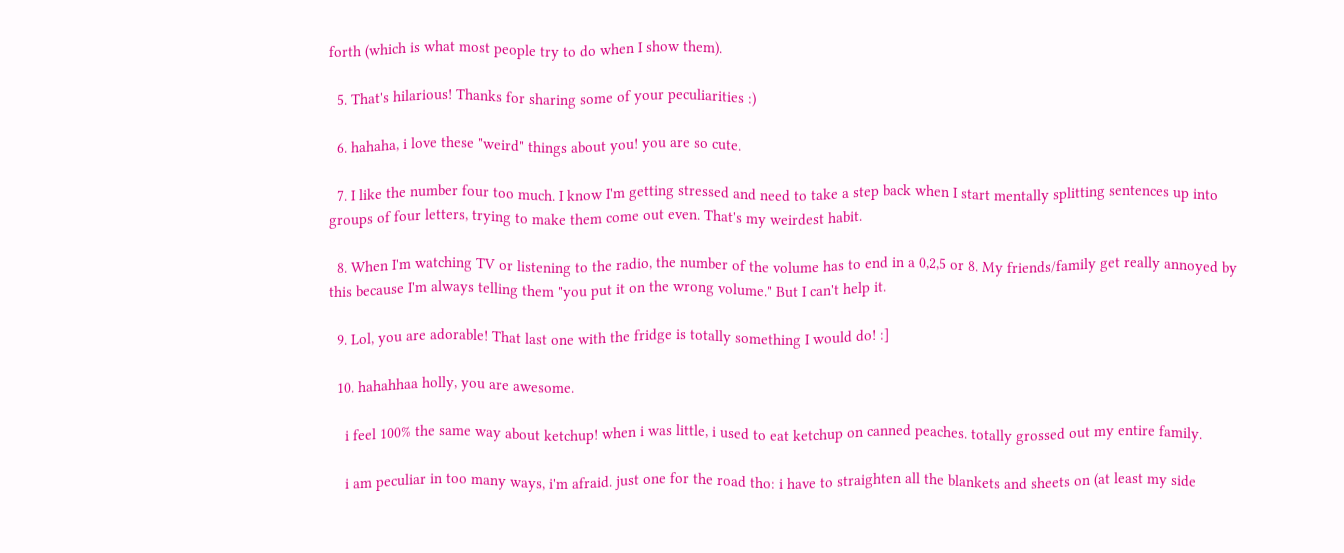forth (which is what most people try to do when I show them).

  5. That's hilarious! Thanks for sharing some of your peculiarities :)

  6. hahaha, i love these "weird" things about you! you are so cute.

  7. I like the number four too much. I know I'm getting stressed and need to take a step back when I start mentally splitting sentences up into groups of four letters, trying to make them come out even. That's my weirdest habit.

  8. When I'm watching TV or listening to the radio, the number of the volume has to end in a 0,2,5 or 8. My friends/family get really annoyed by this because I'm always telling them "you put it on the wrong volume." But I can't help it.

  9. Lol, you are adorable! That last one with the fridge is totally something I would do! :]

  10. hahahhaa holly, you are awesome.

    i feel 100% the same way about ketchup! when i was little, i used to eat ketchup on canned peaches. totally grossed out my entire family.

    i am peculiar in too many ways, i'm afraid. just one for the road tho: i have to straighten all the blankets and sheets on (at least my side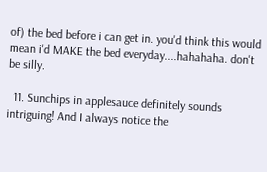of) the bed before i can get in. you'd think this would mean i'd MAKE the bed everyday....hahahaha. don't be silly.

  11. Sunchips in applesauce definitely sounds intriguing! And I always notice the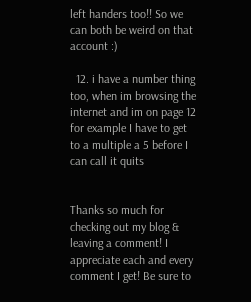left handers too!! So we can both be weird on that account :)

  12. i have a number thing too, when im browsing the internet and im on page 12 for example I have to get to a multiple a 5 before I can call it quits


Thanks so much for checking out my blog & leaving a comment! I appreciate each and every comment I get! Be sure to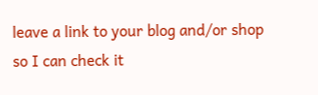leave a link to your blog and/or shop so I can check it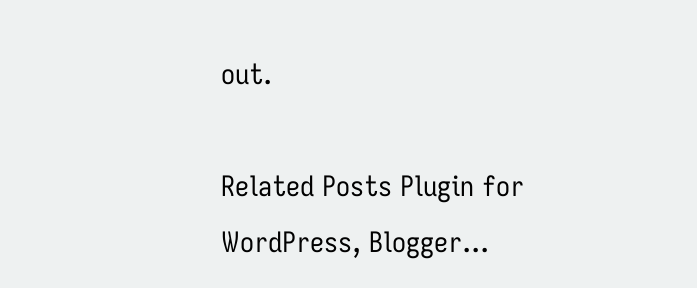out.

Related Posts Plugin for WordPress, Blogger...